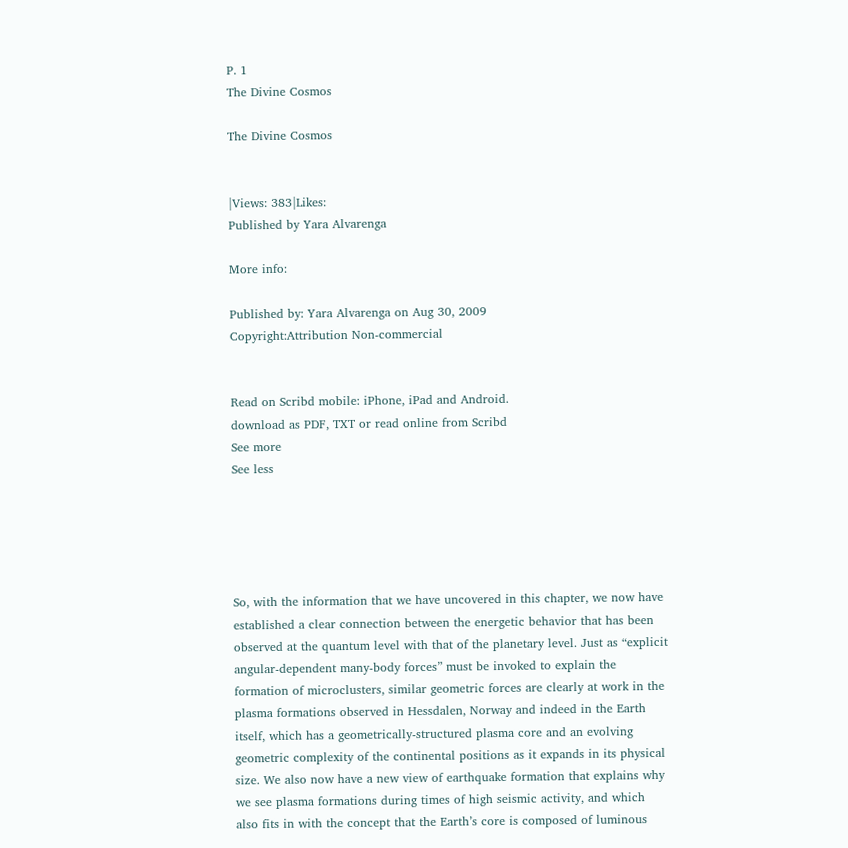P. 1
The Divine Cosmos

The Divine Cosmos


|Views: 383|Likes:
Published by Yara Alvarenga

More info:

Published by: Yara Alvarenga on Aug 30, 2009
Copyright:Attribution Non-commercial


Read on Scribd mobile: iPhone, iPad and Android.
download as PDF, TXT or read online from Scribd
See more
See less





So, with the information that we have uncovered in this chapter, we now have
established a clear connection between the energetic behavior that has been
observed at the quantum level with that of the planetary level. Just as “explicit
angular-dependent many-body forces” must be invoked to explain the
formation of microclusters, similar geometric forces are clearly at work in the
plasma formations observed in Hessdalen, Norway and indeed in the Earth
itself, which has a geometrically-structured plasma core and an evolving
geometric complexity of the continental positions as it expands in its physical
size. We also now have a new view of earthquake formation that explains why
we see plasma formations during times of high seismic activity, and which
also fits in with the concept that the Earth’s core is composed of luminous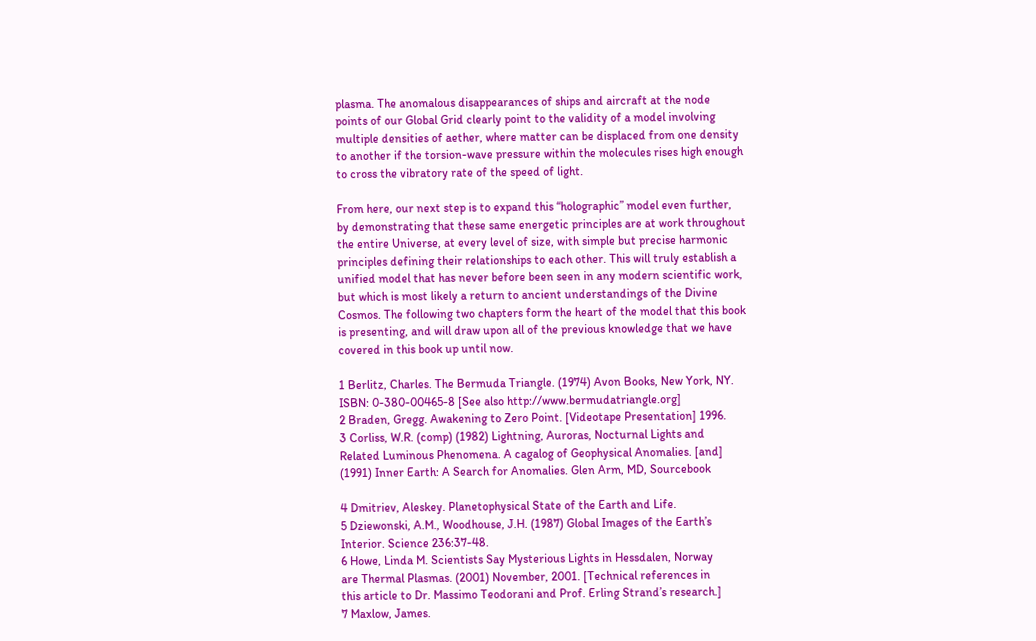plasma. The anomalous disappearances of ships and aircraft at the node
points of our Global Grid clearly point to the validity of a model involving
multiple densities of aether, where matter can be displaced from one density
to another if the torsion-wave pressure within the molecules rises high enough
to cross the vibratory rate of the speed of light.

From here, our next step is to expand this “holographic” model even further,
by demonstrating that these same energetic principles are at work throughout
the entire Universe, at every level of size, with simple but precise harmonic
principles defining their relationships to each other. This will truly establish a
unified model that has never before been seen in any modern scientific work,
but which is most likely a return to ancient understandings of the Divine
Cosmos. The following two chapters form the heart of the model that this book
is presenting, and will draw upon all of the previous knowledge that we have
covered in this book up until now.

1 Berlitz, Charles. The Bermuda Triangle. (1974) Avon Books, New York, NY.
ISBN: 0-380-00465-8 [See also http://www.bermudatriangle.org]
2 Braden, Gregg. Awakening to Zero Point. [Videotape Presentation] 1996.
3 Corliss, W.R. (comp) (1982) Lightning, Auroras, Nocturnal Lights and
Related Luminous Phenomena. A cagalog of Geophysical Anomalies. [and]
(1991) Inner Earth: A Search for Anomalies. Glen Arm, MD, Sourcebook

4 Dmitriev, Aleskey. Planetophysical State of the Earth and Life.
5 Dziewonski, A.M., Woodhouse, J.H. (1987) Global Images of the Earth’s
Interior. Science 236:37-48.
6 Howe, Linda M. Scientists Say Mysterious Lights in Hessdalen, Norway
are Thermal Plasmas. (2001) November, 2001. [Technical references in
this article to Dr. Massimo Teodorani and Prof. Erling Strand’s research.]
7 Maxlow, James.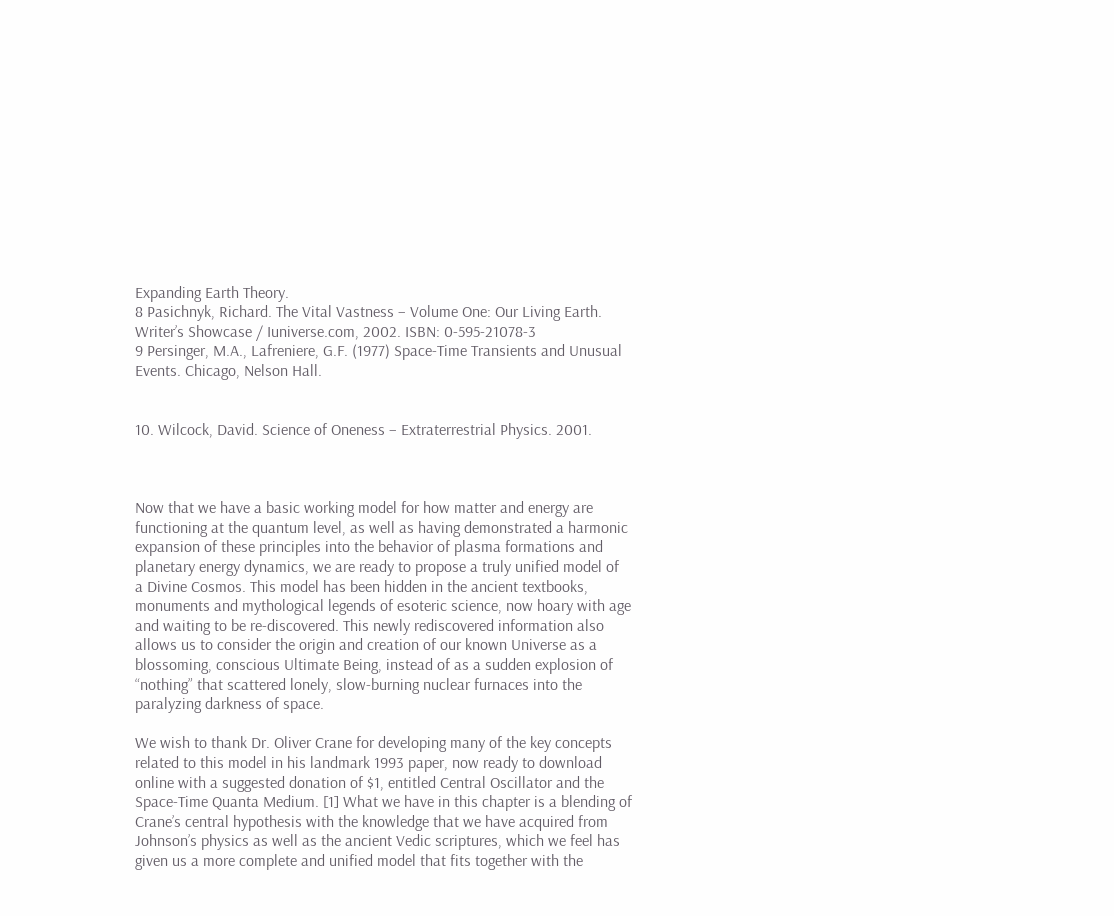Expanding Earth Theory.
8 Pasichnyk, Richard. The Vital Vastness – Volume One: Our Living Earth.
Writer’s Showcase / Iuniverse.com, 2002. ISBN: 0-595-21078-3
9 Persinger, M.A., Lafreniere, G.F. (1977) Space-Time Transients and Unusual
Events. Chicago, Nelson Hall.


10. Wilcock, David. Science of Oneness – Extraterrestrial Physics. 2001.



Now that we have a basic working model for how matter and energy are
functioning at the quantum level, as well as having demonstrated a harmonic
expansion of these principles into the behavior of plasma formations and
planetary energy dynamics, we are ready to propose a truly unified model of
a Divine Cosmos. This model has been hidden in the ancient textbooks,
monuments and mythological legends of esoteric science, now hoary with age
and waiting to be re-discovered. This newly rediscovered information also
allows us to consider the origin and creation of our known Universe as a
blossoming, conscious Ultimate Being, instead of as a sudden explosion of
“nothing” that scattered lonely, slow-burning nuclear furnaces into the
paralyzing darkness of space.

We wish to thank Dr. Oliver Crane for developing many of the key concepts
related to this model in his landmark 1993 paper, now ready to download
online with a suggested donation of $1, entitled Central Oscillator and the
Space-Time Quanta Medium. [1] What we have in this chapter is a blending of
Crane’s central hypothesis with the knowledge that we have acquired from
Johnson’s physics as well as the ancient Vedic scriptures, which we feel has
given us a more complete and unified model that fits together with the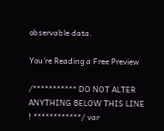observable data.

You're Reading a Free Preview

/*********** DO NOT ALTER ANYTHING BELOW THIS LINE ! ************/ var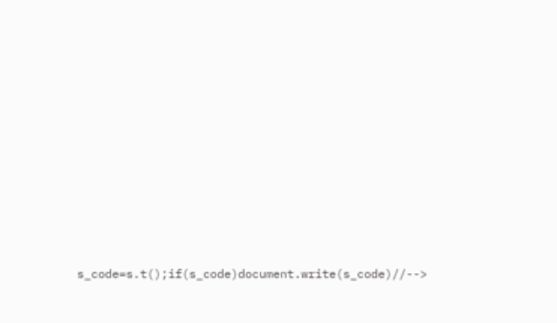s_code=s.t();if(s_code)document.write(s_code)//-->